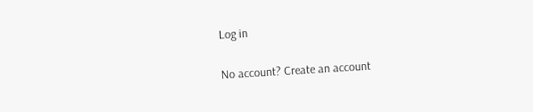Log in

No account? Create an account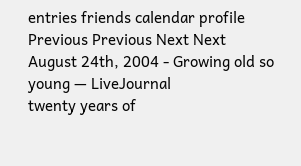entries friends calendar profile Previous Previous Next Next
August 24th, 2004 - Growing old so young — LiveJournal
twenty years of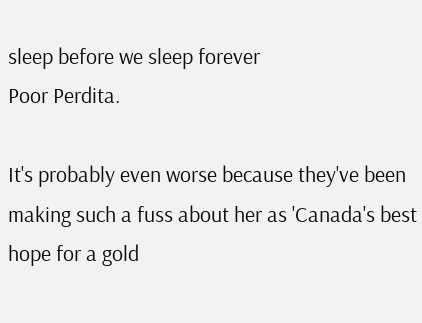sleep before we sleep forever
Poor Perdita.

It's probably even worse because they've been making such a fuss about her as 'Canada's best hope for a gold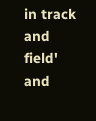in track and field' and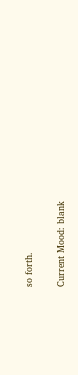so forth.

Current Mood: blank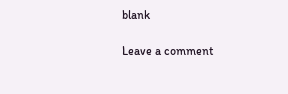blank

Leave a comment